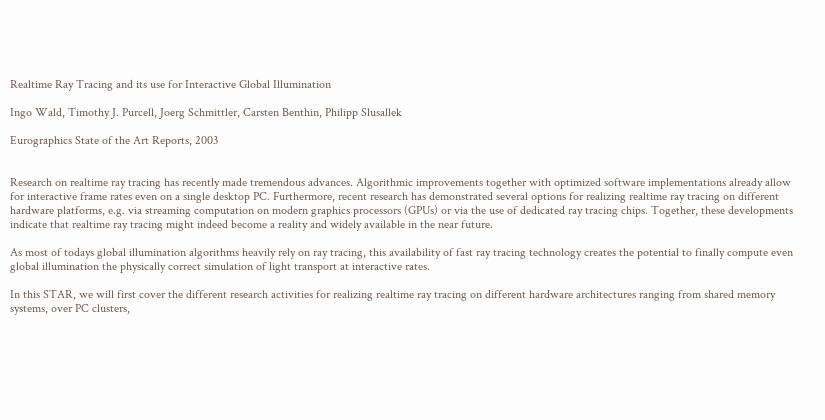Realtime Ray Tracing and its use for Interactive Global Illumination

Ingo Wald, Timothy J. Purcell, Joerg Schmittler, Carsten Benthin, Philipp Slusallek

Eurographics State of the Art Reports, 2003


Research on realtime ray tracing has recently made tremendous advances. Algorithmic improvements together with optimized software implementations already allow for interactive frame rates even on a single desktop PC. Furthermore, recent research has demonstrated several options for realizing realtime ray tracing on different hardware platforms, e.g. via streaming computation on modern graphics processors (GPUs) or via the use of dedicated ray tracing chips. Together, these developments indicate that realtime ray tracing might indeed become a reality and widely available in the near future.

As most of todays global illumination algorithms heavily rely on ray tracing, this availability of fast ray tracing technology creates the potential to finally compute even global illumination the physically correct simulation of light transport at interactive rates.

In this STAR, we will first cover the different research activities for realizing realtime ray tracing on different hardware architectures ranging from shared memory systems, over PC clusters,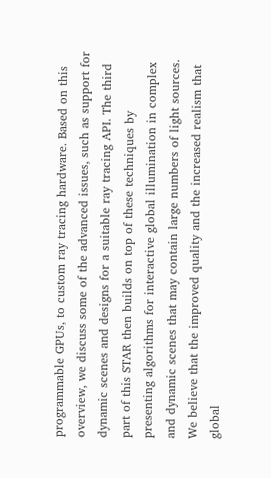programmable GPUs, to custom ray tracing hardware. Based on this overview, we discuss some of the advanced issues, such as support for dynamic scenes and designs for a suitable ray tracing API. The third part of this STAR then builds on top of these techniques by presenting algorithms for interactive global illumination in complex and dynamic scenes that may contain large numbers of light sources. We believe that the improved quality and the increased realism that global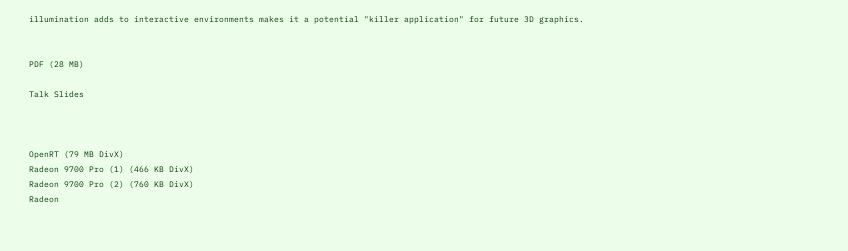illumination adds to interactive environments makes it a potential "killer application" for future 3D graphics.


PDF (28 MB)

Talk Slides



OpenRT (79 MB DivX)
Radeon 9700 Pro (1) (466 KB DivX)
Radeon 9700 Pro (2) (760 KB DivX)
Radeon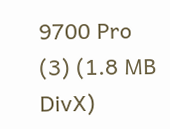9700 Pro (3) (1.8 MB DivX)